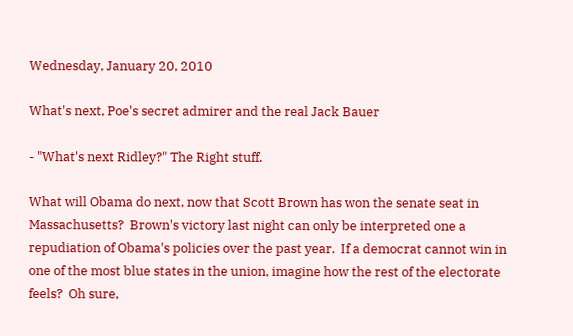Wednesday, January 20, 2010

What's next, Poe's secret admirer and the real Jack Bauer

- "What's next Ridley?" The Right stuff.

What will Obama do next, now that Scott Brown has won the senate seat in Massachusetts?  Brown's victory last night can only be interpreted one a repudiation of Obama's policies over the past year.  If a democrat cannot win in one of the most blue states in the union, imagine how the rest of the electorate feels?  Oh sure,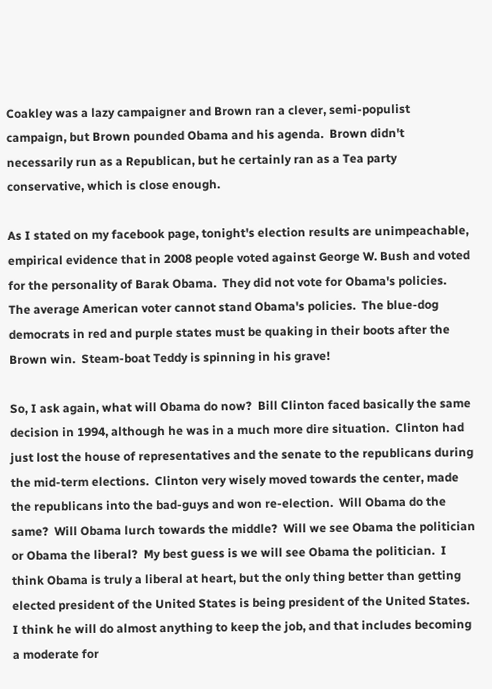Coakley was a lazy campaigner and Brown ran a clever, semi-populist campaign, but Brown pounded Obama and his agenda.  Brown didn't necessarily run as a Republican, but he certainly ran as a Tea party conservative, which is close enough.

As I stated on my facebook page, tonight's election results are unimpeachable, empirical evidence that in 2008 people voted against George W. Bush and voted for the personality of Barak Obama.  They did not vote for Obama's policies.  The average American voter cannot stand Obama's policies.  The blue-dog democrats in red and purple states must be quaking in their boots after the Brown win.  Steam-boat Teddy is spinning in his grave!

So, I ask again, what will Obama do now?  Bill Clinton faced basically the same decision in 1994, although he was in a much more dire situation.  Clinton had just lost the house of representatives and the senate to the republicans during the mid-term elections.  Clinton very wisely moved towards the center, made the republicans into the bad-guys and won re-election.  Will Obama do the same?  Will Obama lurch towards the middle?  Will we see Obama the politician or Obama the liberal?  My best guess is we will see Obama the politician.  I think Obama is truly a liberal at heart, but the only thing better than getting elected president of the United States is being president of the United States.  I think he will do almost anything to keep the job, and that includes becoming a moderate for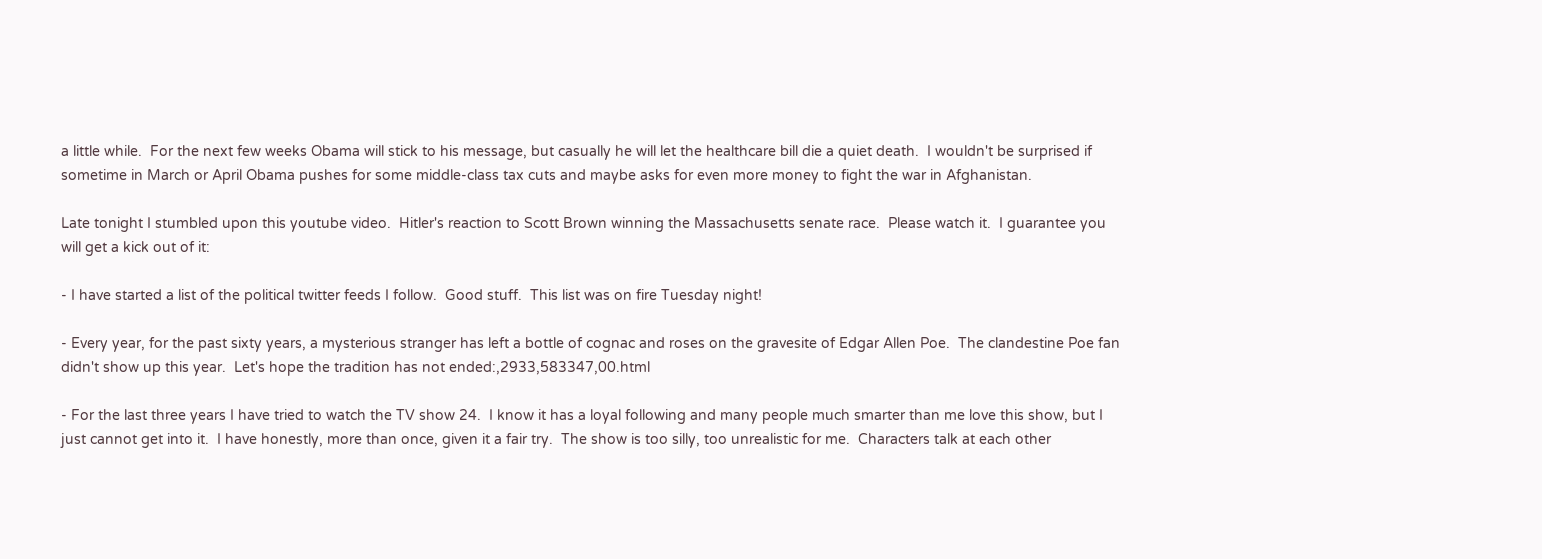a little while.  For the next few weeks Obama will stick to his message, but casually he will let the healthcare bill die a quiet death.  I wouldn't be surprised if sometime in March or April Obama pushes for some middle-class tax cuts and maybe asks for even more money to fight the war in Afghanistan.

Late tonight I stumbled upon this youtube video.  Hitler's reaction to Scott Brown winning the Massachusetts senate race.  Please watch it.  I guarantee you will get a kick out of it:

- I have started a list of the political twitter feeds I follow.  Good stuff.  This list was on fire Tuesday night!

- Every year, for the past sixty years, a mysterious stranger has left a bottle of cognac and roses on the gravesite of Edgar Allen Poe.  The clandestine Poe fan didn't show up this year.  Let's hope the tradition has not ended:,2933,583347,00.html

- For the last three years I have tried to watch the TV show 24.  I know it has a loyal following and many people much smarter than me love this show, but I just cannot get into it.  I have honestly, more than once, given it a fair try.  The show is too silly, too unrealistic for me.  Characters talk at each other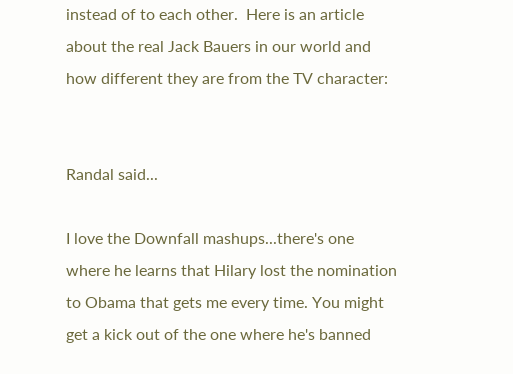instead of to each other.  Here is an article about the real Jack Bauers in our world and how different they are from the TV character:


Randal said...

I love the Downfall mashups...there's one where he learns that Hilary lost the nomination to Obama that gets me every time. You might get a kick out of the one where he's banned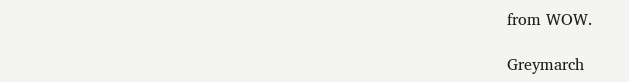from WOW.

Greymarch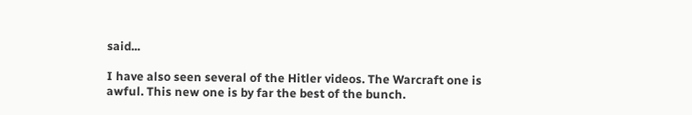said...

I have also seen several of the Hitler videos. The Warcraft one is awful. This new one is by far the best of the bunch.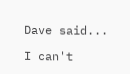Dave said...

I can't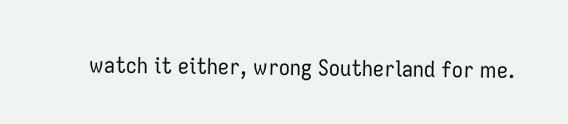watch it either, wrong Southerland for me.